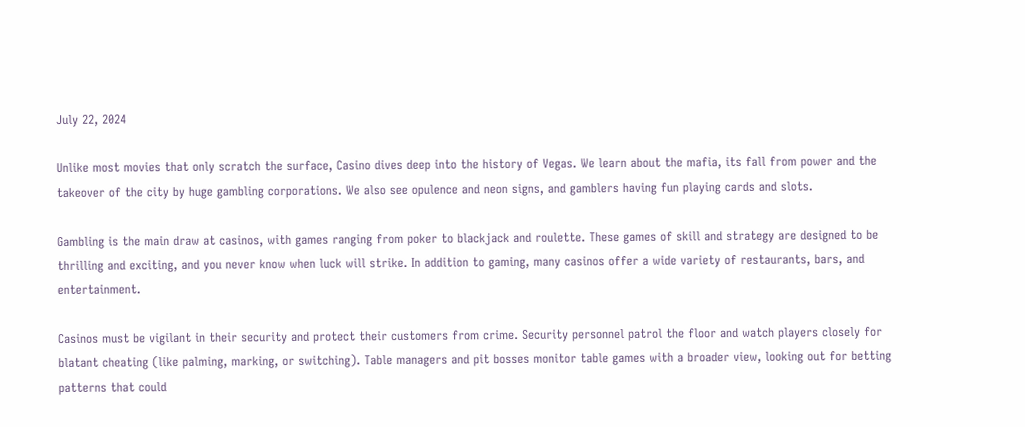July 22, 2024

Unlike most movies that only scratch the surface, Casino dives deep into the history of Vegas. We learn about the mafia, its fall from power and the takeover of the city by huge gambling corporations. We also see opulence and neon signs, and gamblers having fun playing cards and slots.

Gambling is the main draw at casinos, with games ranging from poker to blackjack and roulette. These games of skill and strategy are designed to be thrilling and exciting, and you never know when luck will strike. In addition to gaming, many casinos offer a wide variety of restaurants, bars, and entertainment.

Casinos must be vigilant in their security and protect their customers from crime. Security personnel patrol the floor and watch players closely for blatant cheating (like palming, marking, or switching). Table managers and pit bosses monitor table games with a broader view, looking out for betting patterns that could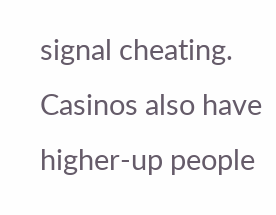signal cheating. Casinos also have higher-up people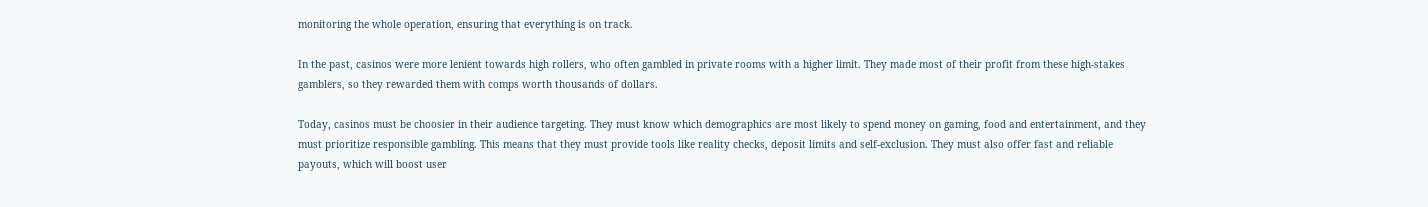monitoring the whole operation, ensuring that everything is on track.

In the past, casinos were more lenient towards high rollers, who often gambled in private rooms with a higher limit. They made most of their profit from these high-stakes gamblers, so they rewarded them with comps worth thousands of dollars.

Today, casinos must be choosier in their audience targeting. They must know which demographics are most likely to spend money on gaming, food and entertainment, and they must prioritize responsible gambling. This means that they must provide tools like reality checks, deposit limits and self-exclusion. They must also offer fast and reliable payouts, which will boost user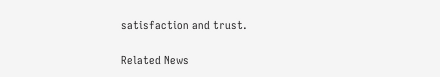satisfaction and trust.

Related News